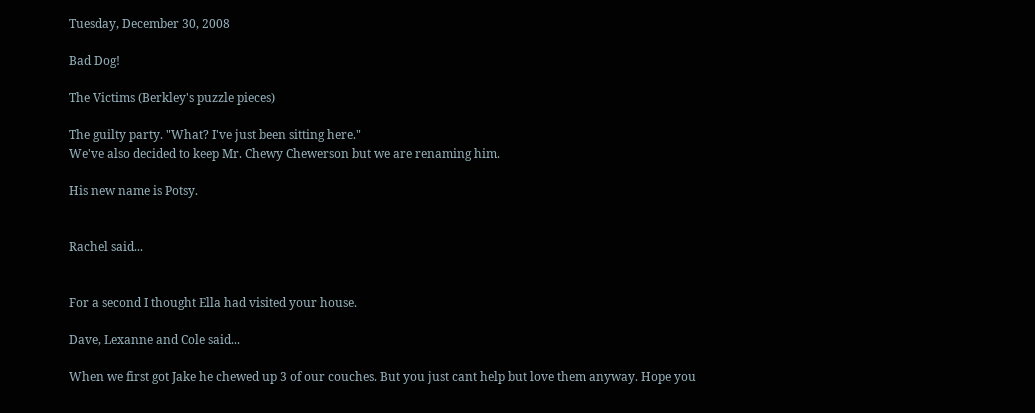Tuesday, December 30, 2008

Bad Dog!

The Victims (Berkley's puzzle pieces)

The guilty party. "What? I've just been sitting here."
We've also decided to keep Mr. Chewy Chewerson but we are renaming him.

His new name is Potsy.


Rachel said...


For a second I thought Ella had visited your house.

Dave, Lexanne and Cole said...

When we first got Jake he chewed up 3 of our couches. But you just cant help but love them anyway. Hope you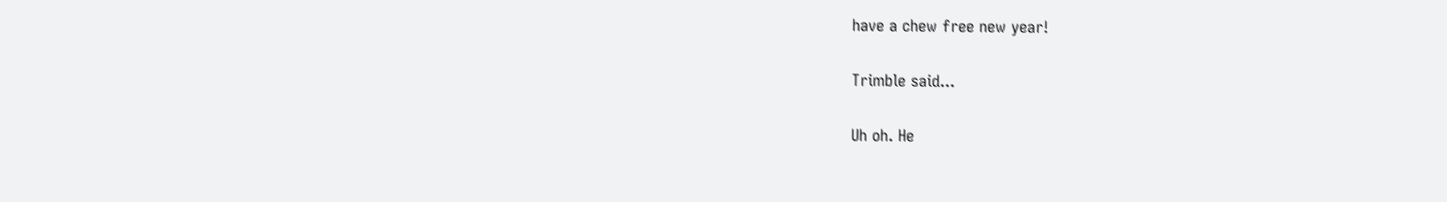have a chew free new year!

Trimble said...

Uh oh. He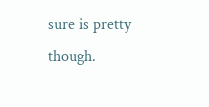sure is pretty though.